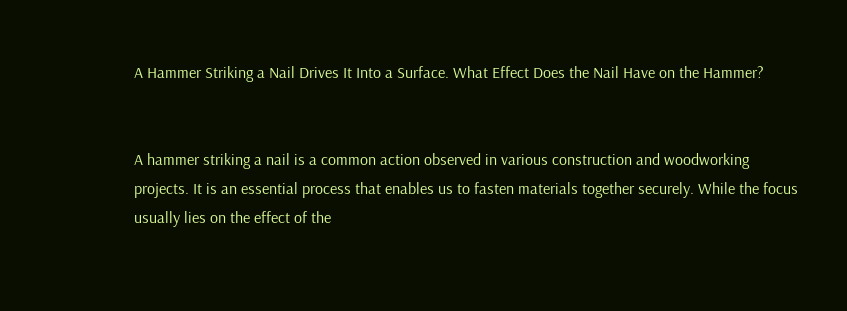A Hammer Striking a Nail Drives It Into a Surface. What Effect Does the Nail Have on the Hammer?


A hammer striking a nail is a common action observed in various construction and woodworking projects. It is an essential process that enables us to fasten materials together securely. While the focus usually lies on the effect of the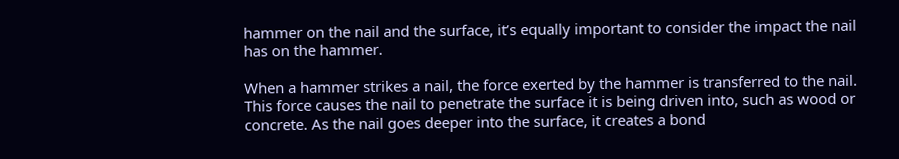hammer on the nail and the surface, it’s equally important to consider the impact the nail has on the hammer.

When a hammer strikes a nail, the force exerted by the hammer is transferred to the nail. This force causes the nail to penetrate the surface it is being driven into, such as wood or concrete. As the nail goes deeper into the surface, it creates a bond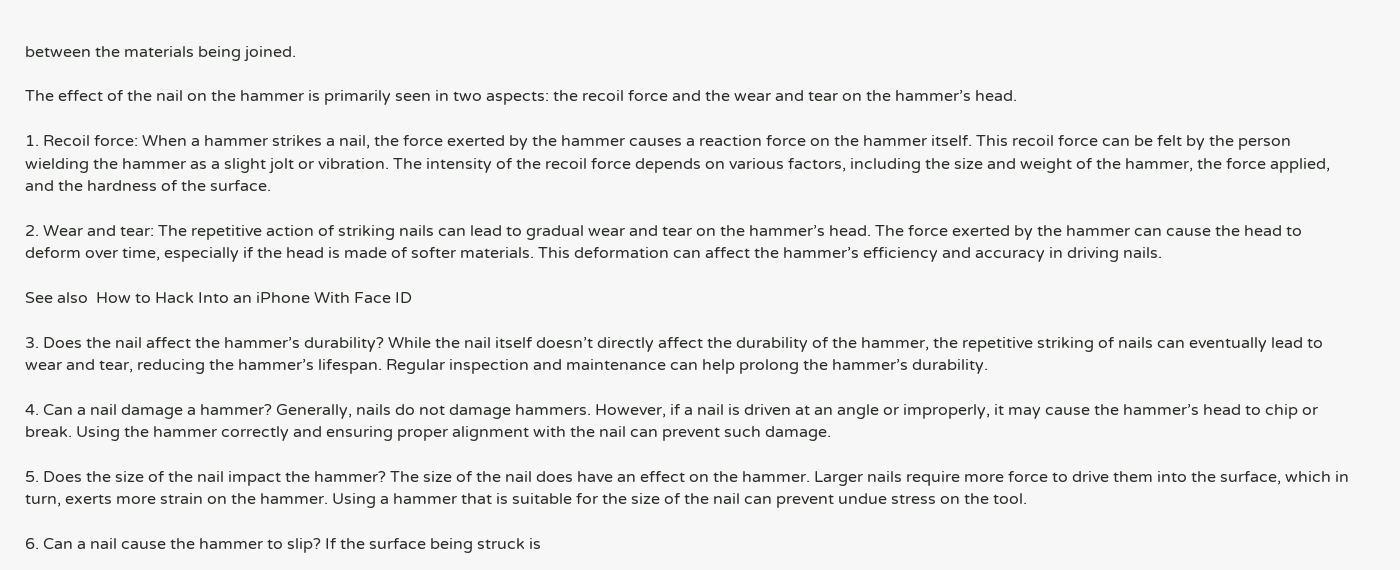between the materials being joined.

The effect of the nail on the hammer is primarily seen in two aspects: the recoil force and the wear and tear on the hammer’s head.

1. Recoil force: When a hammer strikes a nail, the force exerted by the hammer causes a reaction force on the hammer itself. This recoil force can be felt by the person wielding the hammer as a slight jolt or vibration. The intensity of the recoil force depends on various factors, including the size and weight of the hammer, the force applied, and the hardness of the surface.

2. Wear and tear: The repetitive action of striking nails can lead to gradual wear and tear on the hammer’s head. The force exerted by the hammer can cause the head to deform over time, especially if the head is made of softer materials. This deformation can affect the hammer’s efficiency and accuracy in driving nails.

See also  How to Hack Into an iPhone With Face ID

3. Does the nail affect the hammer’s durability? While the nail itself doesn’t directly affect the durability of the hammer, the repetitive striking of nails can eventually lead to wear and tear, reducing the hammer’s lifespan. Regular inspection and maintenance can help prolong the hammer’s durability.

4. Can a nail damage a hammer? Generally, nails do not damage hammers. However, if a nail is driven at an angle or improperly, it may cause the hammer’s head to chip or break. Using the hammer correctly and ensuring proper alignment with the nail can prevent such damage.

5. Does the size of the nail impact the hammer? The size of the nail does have an effect on the hammer. Larger nails require more force to drive them into the surface, which in turn, exerts more strain on the hammer. Using a hammer that is suitable for the size of the nail can prevent undue stress on the tool.

6. Can a nail cause the hammer to slip? If the surface being struck is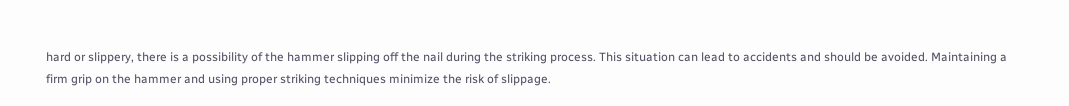hard or slippery, there is a possibility of the hammer slipping off the nail during the striking process. This situation can lead to accidents and should be avoided. Maintaining a firm grip on the hammer and using proper striking techniques minimize the risk of slippage.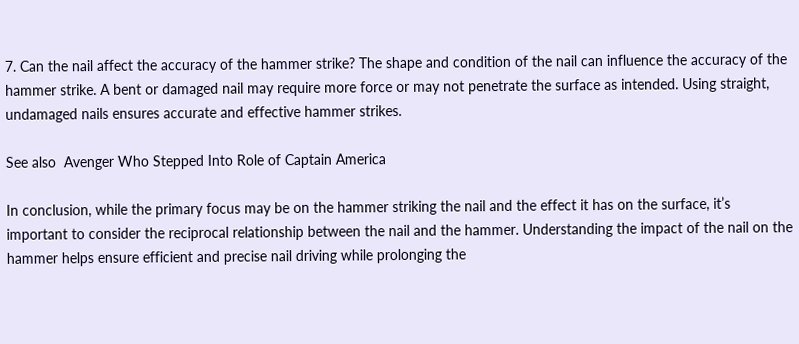7. Can the nail affect the accuracy of the hammer strike? The shape and condition of the nail can influence the accuracy of the hammer strike. A bent or damaged nail may require more force or may not penetrate the surface as intended. Using straight, undamaged nails ensures accurate and effective hammer strikes.

See also  Avenger Who Stepped Into Role of Captain America

In conclusion, while the primary focus may be on the hammer striking the nail and the effect it has on the surface, it’s important to consider the reciprocal relationship between the nail and the hammer. Understanding the impact of the nail on the hammer helps ensure efficient and precise nail driving while prolonging the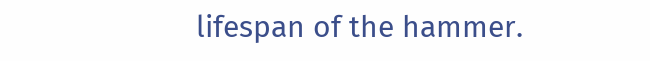lifespan of the hammer.